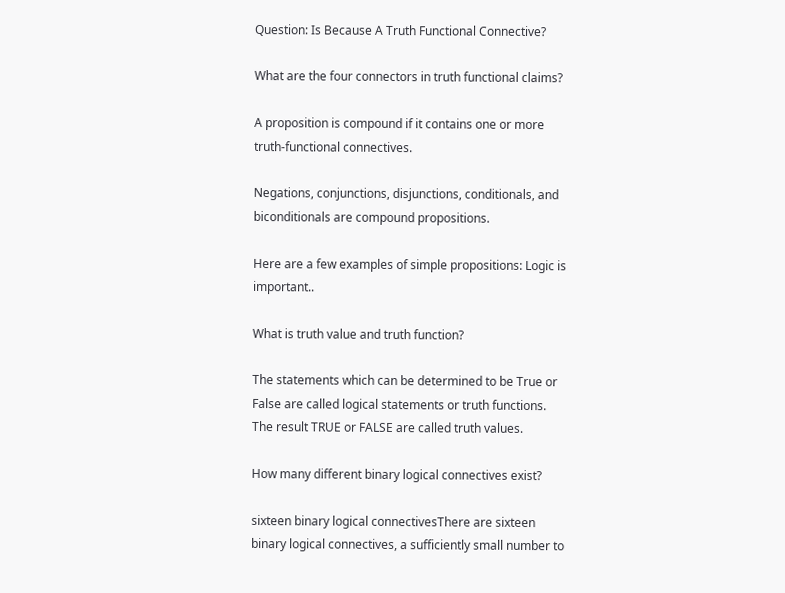Question: Is Because A Truth Functional Connective?

What are the four connectors in truth functional claims?

A proposition is compound if it contains one or more truth-functional connectives.

Negations, conjunctions, disjunctions, conditionals, and biconditionals are compound propositions.

Here are a few examples of simple propositions: Logic is important..

What is truth value and truth function?

The statements which can be determined to be True or False are called logical statements or truth functions. The result TRUE or FALSE are called truth values.

How many different binary logical connectives exist?

sixteen binary logical connectivesThere are sixteen binary logical connectives, a sufficiently small number to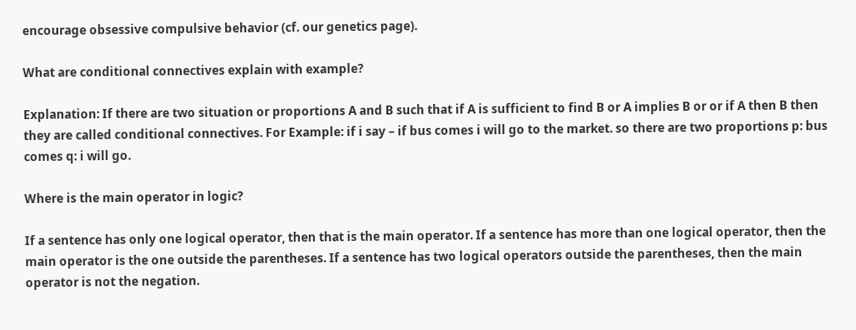encourage obsessive compulsive behavior (cf. our genetics page).

What are conditional connectives explain with example?

Explanation: If there are two situation or proportions A and B such that if A is sufficient to find B or A implies B or or if A then B then they are called conditional connectives. For Example: if i say – if bus comes i will go to the market. so there are two proportions p: bus comes q: i will go.

Where is the main operator in logic?

If a sentence has only one logical operator, then that is the main operator. If a sentence has more than one logical operator, then the main operator is the one outside the parentheses. If a sentence has two logical operators outside the parentheses, then the main operator is not the negation.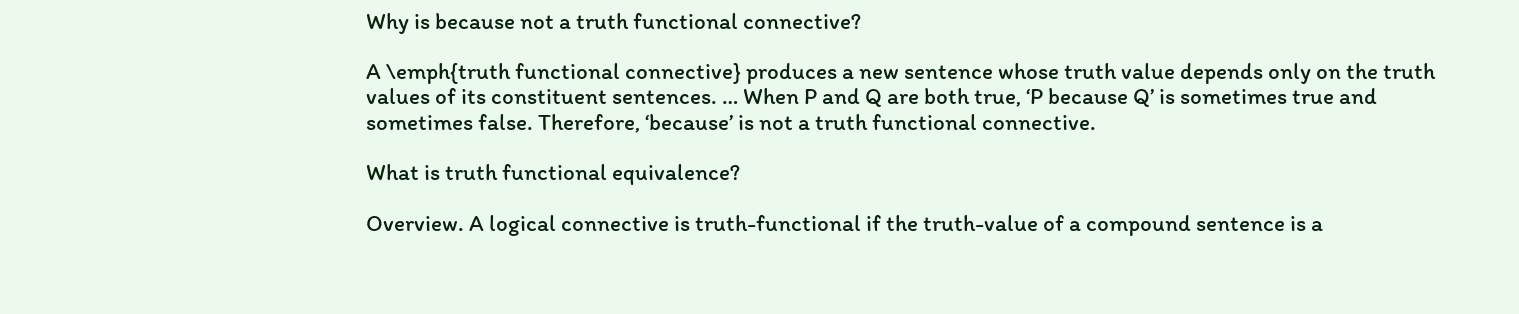Why is because not a truth functional connective?

A \emph{truth functional connective} produces a new sentence whose truth value depends only on the truth values of its constituent sentences. … When P and Q are both true, ‘P because Q’ is sometimes true and sometimes false. Therefore, ‘because’ is not a truth functional connective.

What is truth functional equivalence?

Overview. A logical connective is truth-functional if the truth-value of a compound sentence is a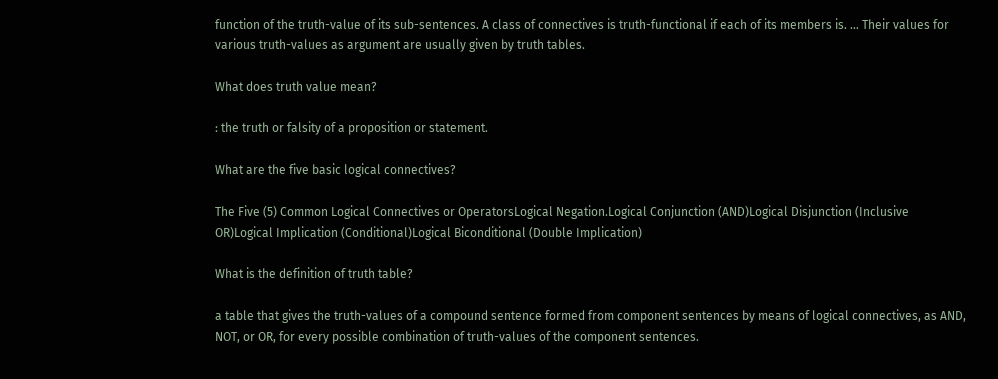function of the truth-value of its sub-sentences. A class of connectives is truth-functional if each of its members is. … Their values for various truth-values as argument are usually given by truth tables.

What does truth value mean?

: the truth or falsity of a proposition or statement.

What are the five basic logical connectives?

The Five (5) Common Logical Connectives or OperatorsLogical Negation.Logical Conjunction (AND)Logical Disjunction (Inclusive OR)Logical Implication (Conditional)Logical Biconditional (Double Implication)

What is the definition of truth table?

a table that gives the truth-values of a compound sentence formed from component sentences by means of logical connectives, as AND, NOT, or OR, for every possible combination of truth-values of the component sentences.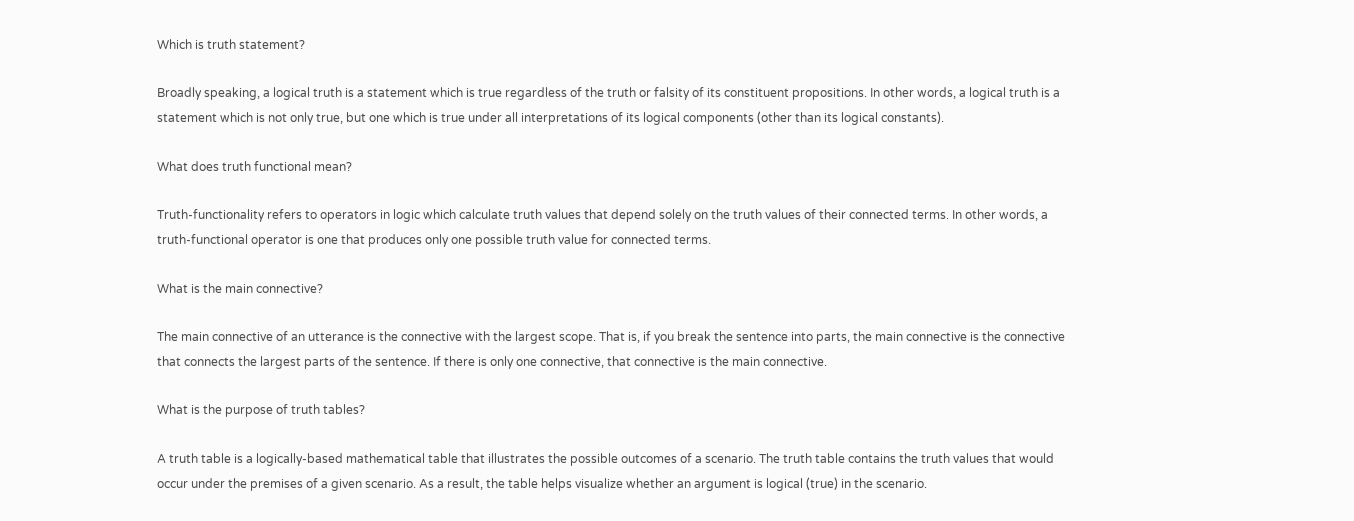Which is truth statement?

Broadly speaking, a logical truth is a statement which is true regardless of the truth or falsity of its constituent propositions. In other words, a logical truth is a statement which is not only true, but one which is true under all interpretations of its logical components (other than its logical constants).

What does truth functional mean?

Truth-functionality refers to operators in logic which calculate truth values that depend solely on the truth values of their connected terms. In other words, a truth-functional operator is one that produces only one possible truth value for connected terms.

What is the main connective?

The main connective of an utterance is the connective with the largest scope. That is, if you break the sentence into parts, the main connective is the connective that connects the largest parts of the sentence. If there is only one connective, that connective is the main connective.

What is the purpose of truth tables?

A truth table is a logically-based mathematical table that illustrates the possible outcomes of a scenario. The truth table contains the truth values that would occur under the premises of a given scenario. As a result, the table helps visualize whether an argument is logical (true) in the scenario.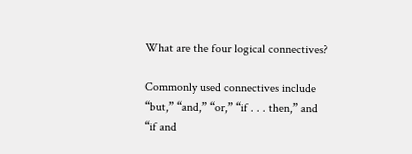What are the four logical connectives?

Commonly used connectives include “but,” “and,” “or,” “if . . . then,” and “if and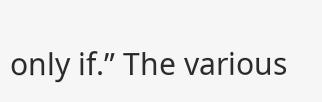only if.” The various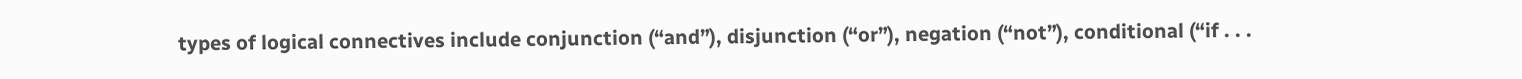types of logical connectives include conjunction (“and”), disjunction (“or”), negation (“not”), conditional (“if . . .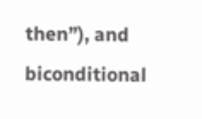then”), and biconditional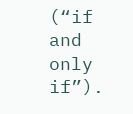(“if and only if”).